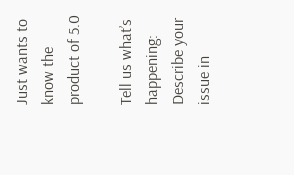Just wants to know the product of 5.0

Tell us what’s happening:
Describe your issue in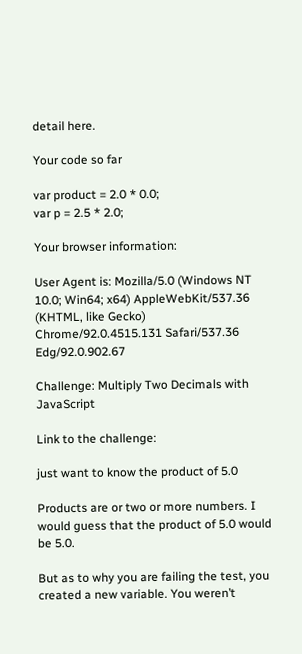detail here.

Your code so far

var product = 2.0 * 0.0;
var p = 2.5 * 2.0;

Your browser information:

User Agent is: Mozilla/5.0 (Windows NT 10.0; Win64; x64) AppleWebKit/537.36 (KHTML, like Gecko) Chrome/92.0.4515.131 Safari/537.36 Edg/92.0.902.67

Challenge: Multiply Two Decimals with JavaScript

Link to the challenge:

just want to know the product of 5.0

Products are or two or more numbers. I would guess that the product of 5.0 would be 5.0.

But as to why you are failing the test, you created a new variable. You weren’t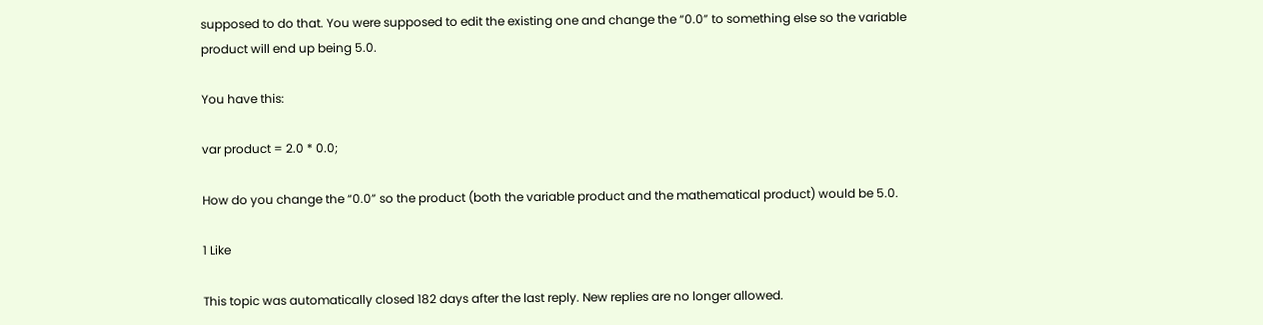supposed to do that. You were supposed to edit the existing one and change the “0.0” to something else so the variable product will end up being 5.0.

You have this:

var product = 2.0 * 0.0;

How do you change the “0.0” so the product (both the variable product and the mathematical product) would be 5.0.

1 Like

This topic was automatically closed 182 days after the last reply. New replies are no longer allowed.